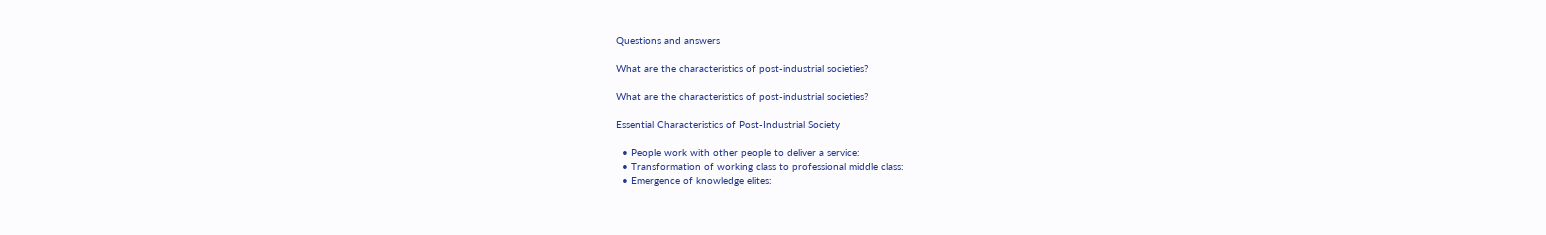Questions and answers

What are the characteristics of post-industrial societies?

What are the characteristics of post-industrial societies?

Essential Characteristics of Post-Industrial Society

  • People work with other people to deliver a service:
  • Transformation of working class to professional middle class:
  • Emergence of knowledge elites: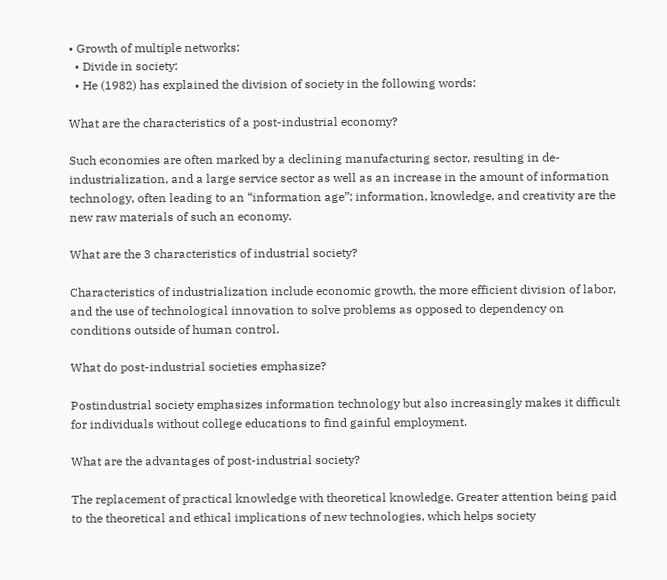• Growth of multiple networks:
  • Divide in society:
  • He (1982) has explained the division of society in the following words:

What are the characteristics of a post-industrial economy?

Such economies are often marked by a declining manufacturing sector, resulting in de-industrialization, and a large service sector as well as an increase in the amount of information technology, often leading to an “information age”; information, knowledge, and creativity are the new raw materials of such an economy.

What are the 3 characteristics of industrial society?

Characteristics of industrialization include economic growth, the more efficient division of labor, and the use of technological innovation to solve problems as opposed to dependency on conditions outside of human control.

What do post-industrial societies emphasize?

Postindustrial society emphasizes information technology but also increasingly makes it difficult for individuals without college educations to find gainful employment.

What are the advantages of post-industrial society?

The replacement of practical knowledge with theoretical knowledge. Greater attention being paid to the theoretical and ethical implications of new technologies, which helps society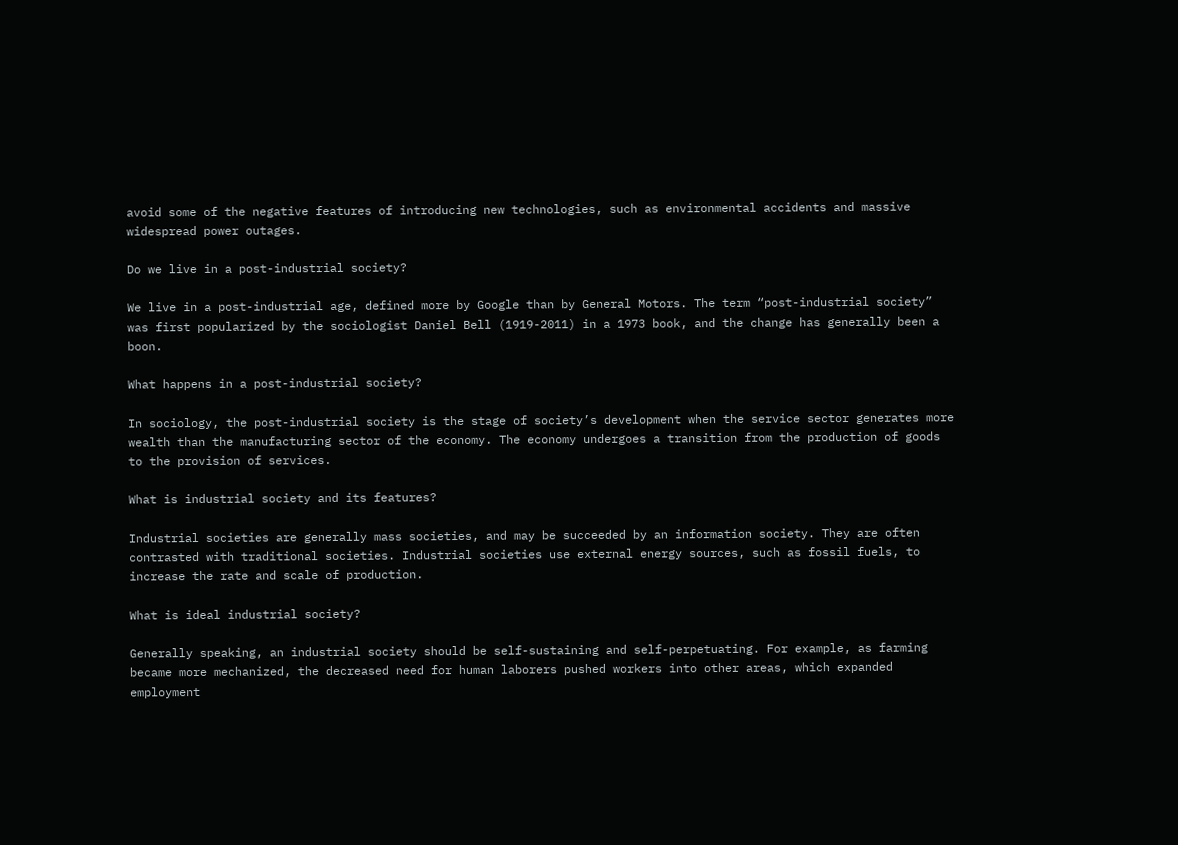avoid some of the negative features of introducing new technologies, such as environmental accidents and massive widespread power outages.

Do we live in a post-industrial society?

We live in a post-industrial age, defined more by Google than by General Motors. The term “post-industrial society” was first popularized by the sociologist Daniel Bell (1919-2011) in a 1973 book, and the change has generally been a boon.

What happens in a post-industrial society?

In sociology, the post-industrial society is the stage of society’s development when the service sector generates more wealth than the manufacturing sector of the economy. The economy undergoes a transition from the production of goods to the provision of services.

What is industrial society and its features?

Industrial societies are generally mass societies, and may be succeeded by an information society. They are often contrasted with traditional societies. Industrial societies use external energy sources, such as fossil fuels, to increase the rate and scale of production.

What is ideal industrial society?

Generally speaking, an industrial society should be self-sustaining and self-perpetuating. For example, as farming became more mechanized, the decreased need for human laborers pushed workers into other areas, which expanded employment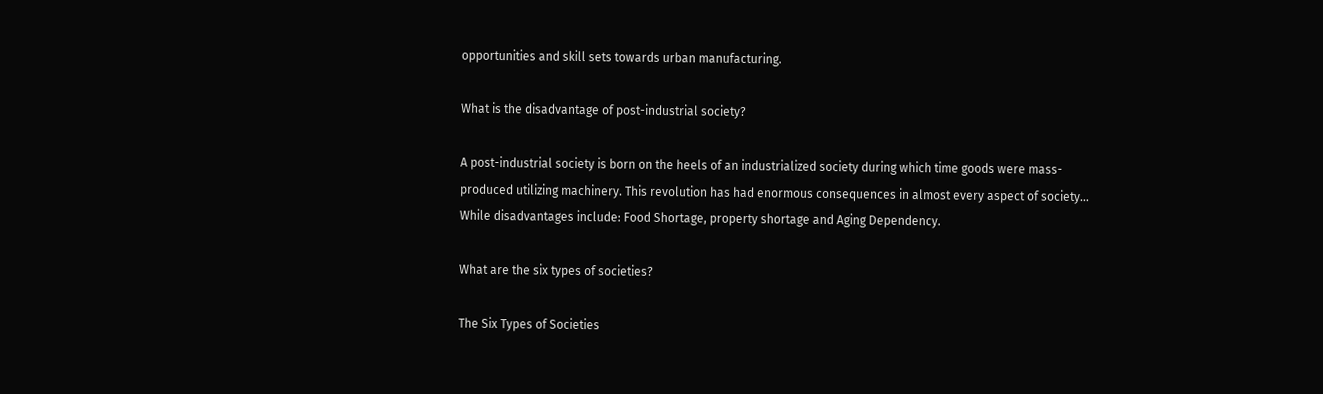opportunities and skill sets towards urban manufacturing.

What is the disadvantage of post-industrial society?

A post-industrial society is born on the heels of an industrialized society during which time goods were mass-produced utilizing machinery. This revolution has had enormous consequences in almost every aspect of society… While disadvantages include: Food Shortage, property shortage and Aging Dependency.

What are the six types of societies?

The Six Types of Societies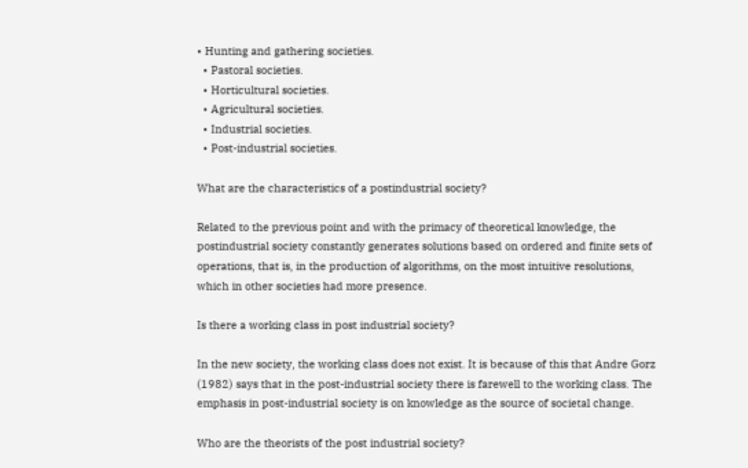• Hunting and gathering societies.
  • Pastoral societies.
  • Horticultural societies.
  • Agricultural societies.
  • Industrial societies.
  • Post-industrial societies.

What are the characteristics of a postindustrial society?

Related to the previous point and with the primacy of theoretical knowledge, the postindustrial society constantly generates solutions based on ordered and finite sets of operations, that is, in the production of algorithms, on the most intuitive resolutions, which in other societies had more presence.

Is there a working class in post industrial society?

In the new society, the working class does not exist. It is because of this that Andre Gorz (1982) says that in the post-industrial society there is farewell to the working class. The emphasis in post-industrial society is on knowledge as the source of societal change.

Who are the theorists of the post industrial society?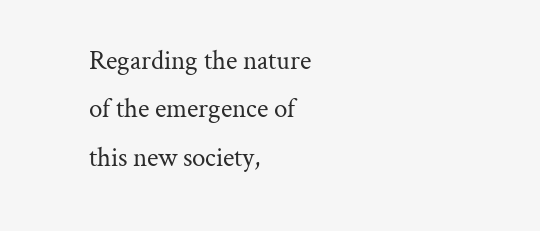Regarding the nature of the emergence of this new society,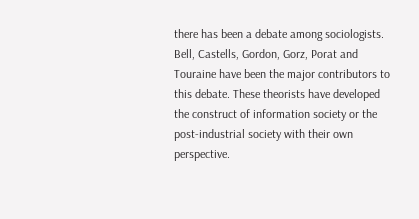there has been a debate among sociologists. Bell, Castells, Gordon, Gorz, Porat and Touraine have been the major contributors to this debate. These theorists have developed the construct of information society or the post-industrial society with their own perspective.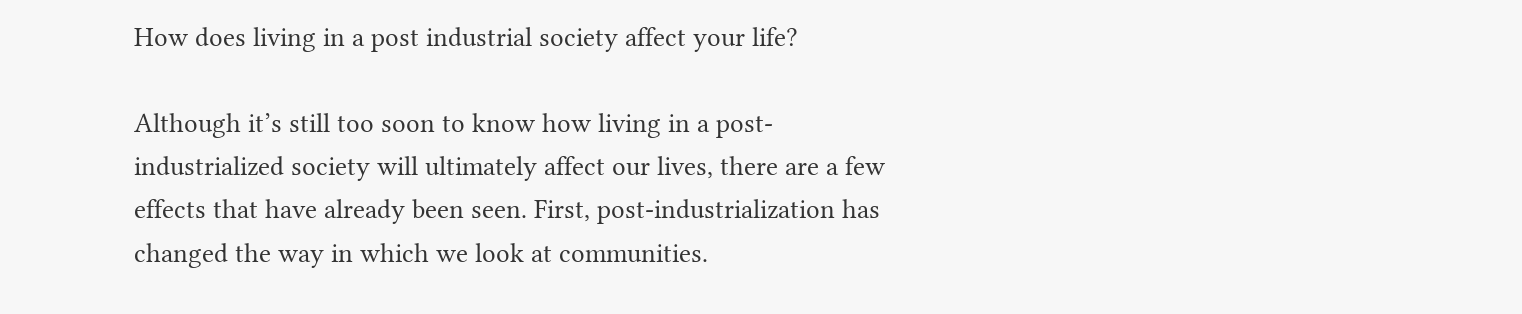How does living in a post industrial society affect your life?

Although it’s still too soon to know how living in a post-industrialized society will ultimately affect our lives, there are a few effects that have already been seen. First, post-industrialization has changed the way in which we look at communities.